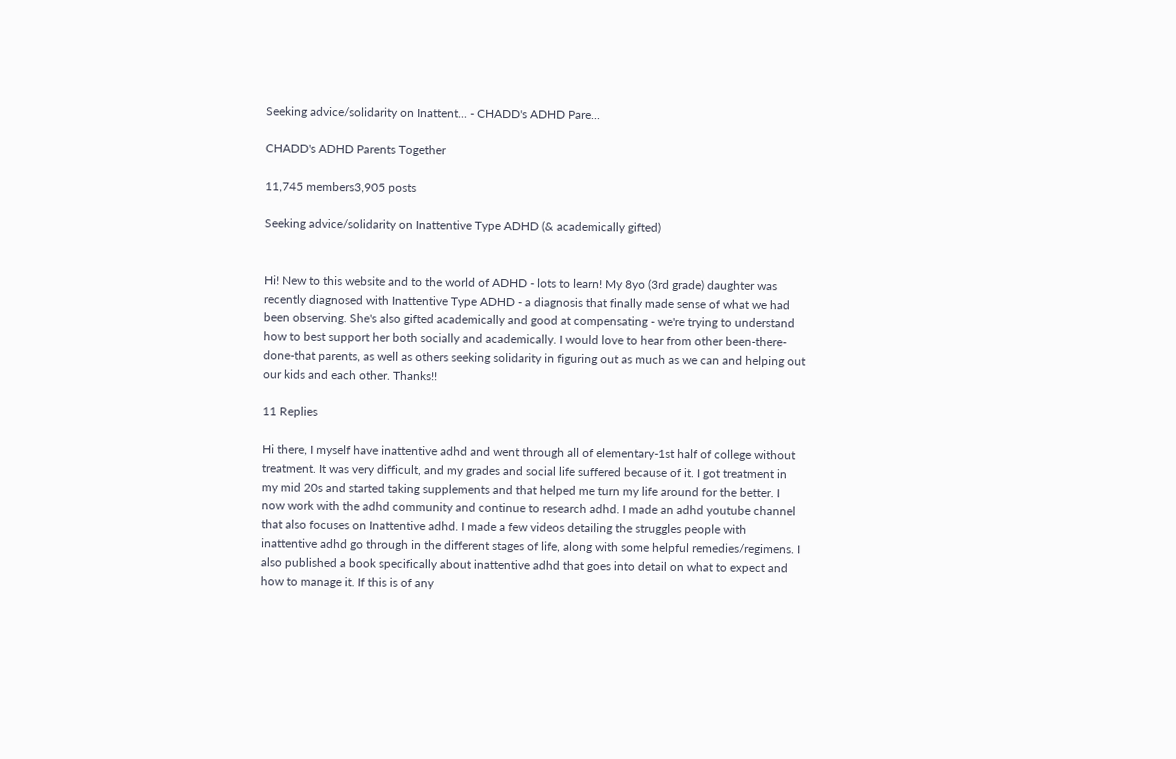Seeking advice/solidarity on Inattent... - CHADD's ADHD Pare...

CHADD's ADHD Parents Together

11,745 members3,905 posts

Seeking advice/solidarity on Inattentive Type ADHD (& academically gifted)


Hi! New to this website and to the world of ADHD - lots to learn! My 8yo (3rd grade) daughter was recently diagnosed with Inattentive Type ADHD - a diagnosis that finally made sense of what we had been observing. She's also gifted academically and good at compensating - we're trying to understand how to best support her both socially and academically. I would love to hear from other been-there-done-that parents, as well as others seeking solidarity in figuring out as much as we can and helping out our kids and each other. Thanks!!

11 Replies

Hi there, I myself have inattentive adhd and went through all of elementary-1st half of college without treatment. It was very difficult, and my grades and social life suffered because of it. I got treatment in my mid 20s and started taking supplements and that helped me turn my life around for the better. I now work with the adhd community and continue to research adhd. I made an adhd youtube channel that also focuses on Inattentive adhd. I made a few videos detailing the struggles people with inattentive adhd go through in the different stages of life, along with some helpful remedies/regimens. I also published a book specifically about inattentive adhd that goes into detail on what to expect and how to manage it. If this is of any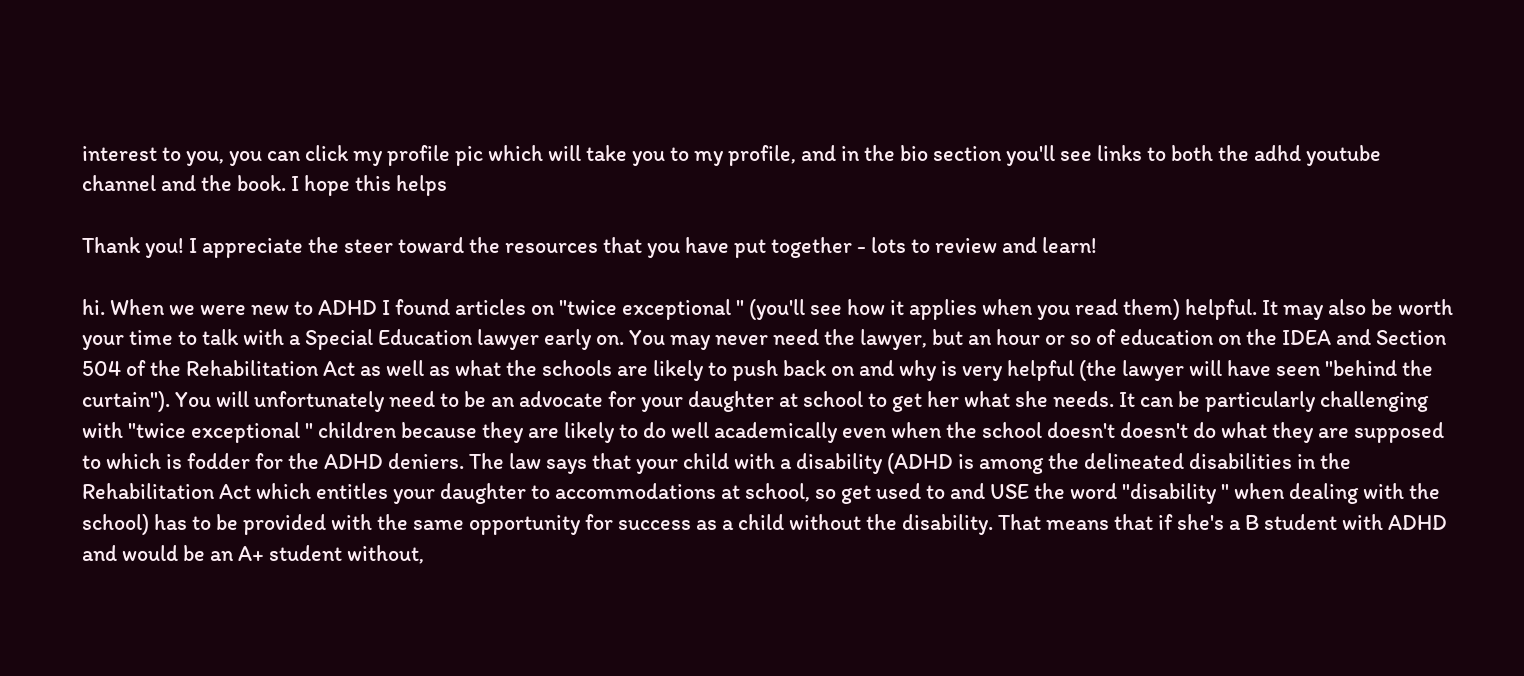interest to you, you can click my profile pic which will take you to my profile, and in the bio section you'll see links to both the adhd youtube channel and the book. I hope this helps

Thank you! I appreciate the steer toward the resources that you have put together - lots to review and learn!

hi. When we were new to ADHD I found articles on "twice exceptional " (you'll see how it applies when you read them) helpful. It may also be worth your time to talk with a Special Education lawyer early on. You may never need the lawyer, but an hour or so of education on the IDEA and Section 504 of the Rehabilitation Act as well as what the schools are likely to push back on and why is very helpful (the lawyer will have seen "behind the curtain"). You will unfortunately need to be an advocate for your daughter at school to get her what she needs. It can be particularly challenging with "twice exceptional " children because they are likely to do well academically even when the school doesn't doesn't do what they are supposed to which is fodder for the ADHD deniers. The law says that your child with a disability (ADHD is among the delineated disabilities in the Rehabilitation Act which entitles your daughter to accommodations at school, so get used to and USE the word "disability " when dealing with the school) has to be provided with the same opportunity for success as a child without the disability. That means that if she's a B student with ADHD and would be an A+ student without,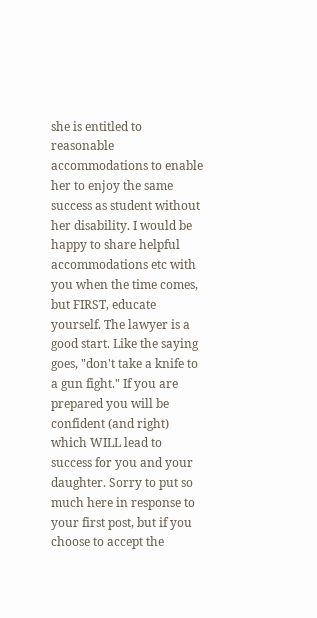she is entitled to reasonable accommodations to enable her to enjoy the same success as student without her disability. I would be happy to share helpful accommodations etc with you when the time comes, but FIRST, educate yourself. The lawyer is a good start. Like the saying goes, "don't take a knife to a gun fight." If you are prepared you will be confident (and right) which WILL lead to success for you and your daughter. Sorry to put so much here in response to your first post, but if you choose to accept the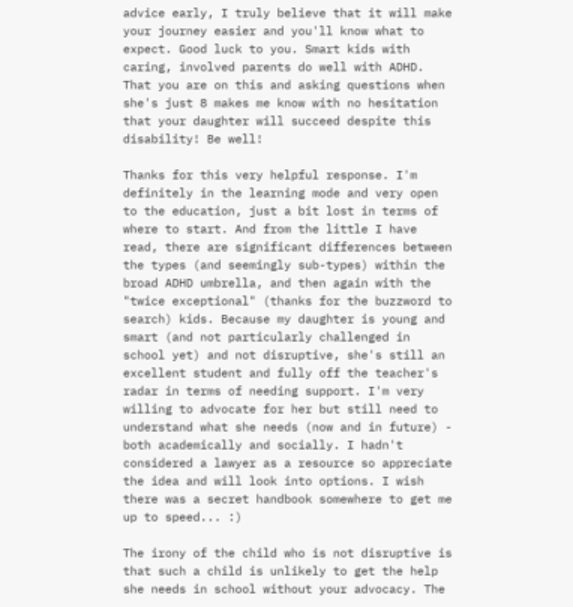advice early, I truly believe that it will make your journey easier and you'll know what to expect. Good luck to you. Smart kids with caring, involved parents do well with ADHD. That you are on this and asking questions when she's just 8 makes me know with no hesitation that your daughter will succeed despite this disability! Be well!

Thanks for this very helpful response. I'm definitely in the learning mode and very open to the education, just a bit lost in terms of where to start. And from the little I have read, there are significant differences between the types (and seemingly sub-types) within the broad ADHD umbrella, and then again with the "twice exceptional" (thanks for the buzzword to search) kids. Because my daughter is young and smart (and not particularly challenged in school yet) and not disruptive, she's still an excellent student and fully off the teacher's radar in terms of needing support. I'm very willing to advocate for her but still need to understand what she needs (now and in future) - both academically and socially. I hadn't considered a lawyer as a resource so appreciate the idea and will look into options. I wish there was a secret handbook somewhere to get me up to speed... :)

The irony of the child who is not disruptive is that such a child is unlikely to get the help she needs in school without your advocacy. The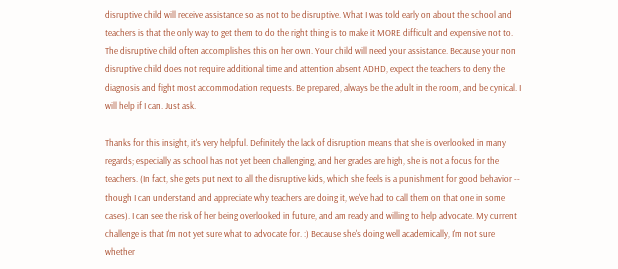disruptive child will receive assistance so as not to be disruptive. What I was told early on about the school and teachers is that the only way to get them to do the right thing is to make it MORE difficult and expensive not to. The disruptive child often accomplishes this on her own. Your child will need your assistance. Because your non disruptive child does not require additional time and attention absent ADHD, expect the teachers to deny the diagnosis and fight most accommodation requests. Be prepared, always be the adult in the room, and be cynical. I will help if I can. Just ask.

Thanks for this insight, it's very helpful. Definitely the lack of disruption means that she is overlooked in many regards; especially as school has not yet been challenging, and her grades are high, she is not a focus for the teachers. (In fact, she gets put next to all the disruptive kids, which she feels is a punishment for good behavior -- though I can understand and appreciate why teachers are doing it, we've had to call them on that one in some cases). I can see the risk of her being overlooked in future, and am ready and willing to help advocate. My current challenge is that I'm not yet sure what to advocate for. :) Because she's doing well academically, I'm not sure whether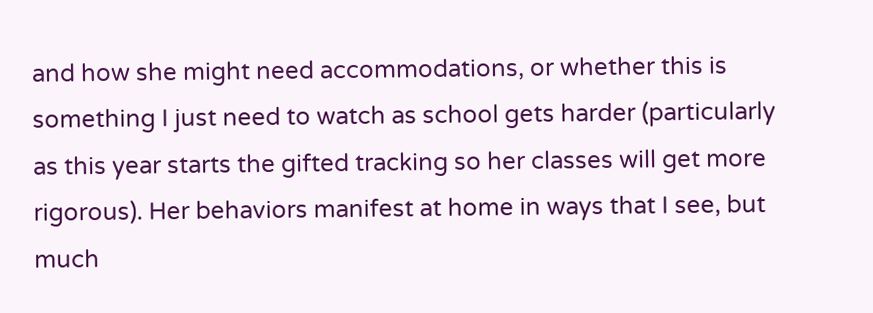and how she might need accommodations, or whether this is something I just need to watch as school gets harder (particularly as this year starts the gifted tracking so her classes will get more rigorous). Her behaviors manifest at home in ways that I see, but much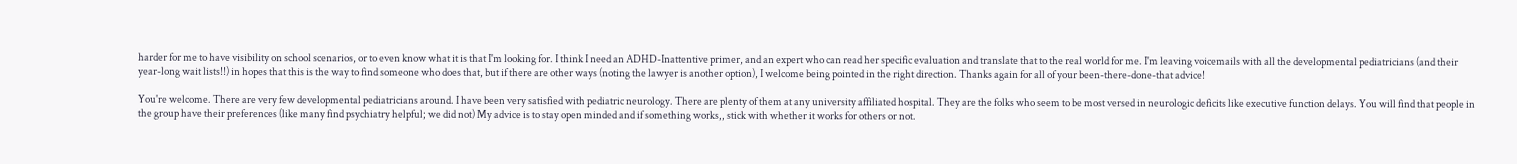harder for me to have visibility on school scenarios, or to even know what it is that I'm looking for. I think I need an ADHD-Inattentive primer, and an expert who can read her specific evaluation and translate that to the real world for me. I'm leaving voicemails with all the developmental pediatricians (and their year-long wait lists!!) in hopes that this is the way to find someone who does that, but if there are other ways (noting the lawyer is another option), I welcome being pointed in the right direction. Thanks again for all of your been-there-done-that advice!

You're welcome. There are very few developmental pediatricians around. I have been very satisfied with pediatric neurology. There are plenty of them at any university affiliated hospital. They are the folks who seem to be most versed in neurologic deficits like executive function delays. You will find that people in the group have their preferences (like many find psychiatry helpful; we did not) My advice is to stay open minded and if something works,, stick with whether it works for others or not.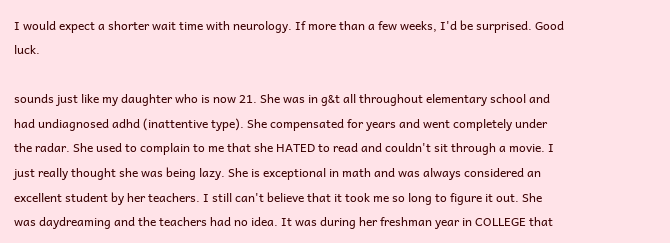I would expect a shorter wait time with neurology. If more than a few weeks, I'd be surprised. Good luck.

sounds just like my daughter who is now 21. She was in g&t all throughout elementary school and had undiagnosed adhd (inattentive type). She compensated for years and went completely under the radar. She used to complain to me that she HATED to read and couldn't sit through a movie. I just really thought she was being lazy. She is exceptional in math and was always considered an excellent student by her teachers. I still can't believe that it took me so long to figure it out. She was daydreaming and the teachers had no idea. It was during her freshman year in COLLEGE that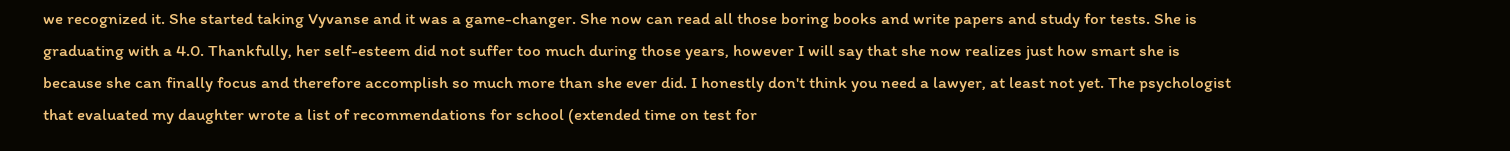we recognized it. She started taking Vyvanse and it was a game-changer. She now can read all those boring books and write papers and study for tests. She is graduating with a 4.0. Thankfully, her self-esteem did not suffer too much during those years, however I will say that she now realizes just how smart she is because she can finally focus and therefore accomplish so much more than she ever did. I honestly don't think you need a lawyer, at least not yet. The psychologist that evaluated my daughter wrote a list of recommendations for school (extended time on test for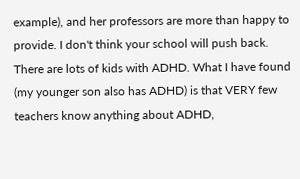example), and her professors are more than happy to provide. I don't think your school will push back. There are lots of kids with ADHD. What I have found (my younger son also has ADHD) is that VERY few teachers know anything about ADHD,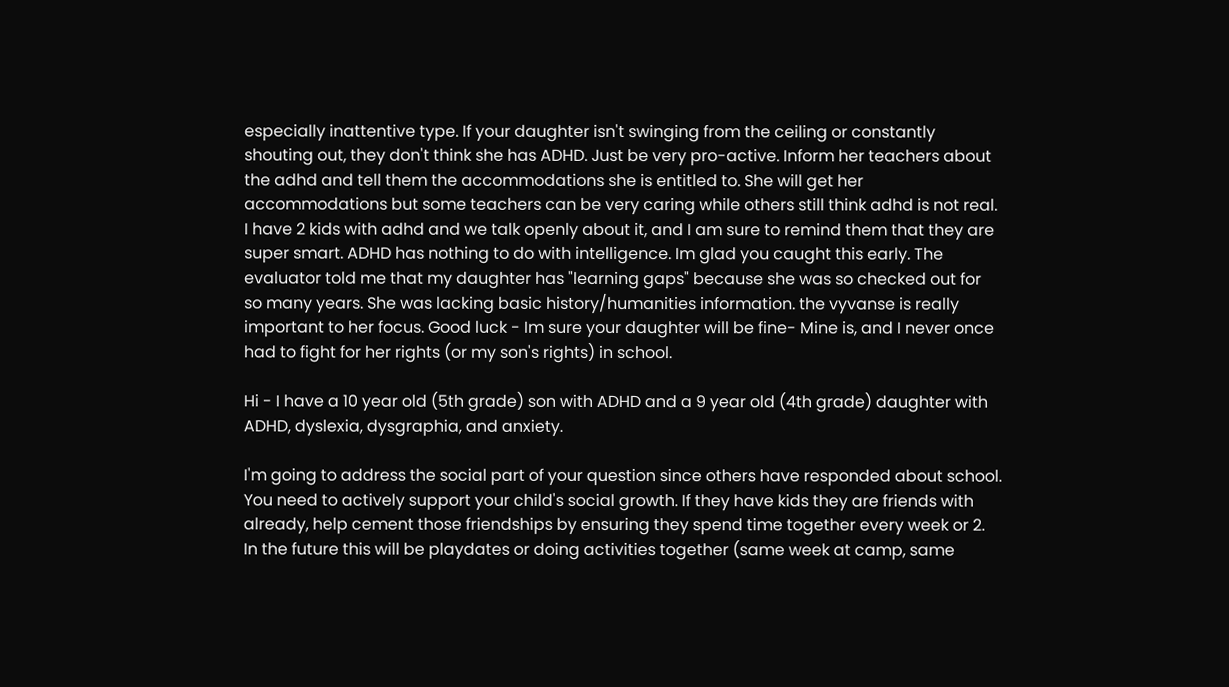especially inattentive type. If your daughter isn't swinging from the ceiling or constantly shouting out, they don't think she has ADHD. Just be very pro-active. Inform her teachers about the adhd and tell them the accommodations she is entitled to. She will get her accommodations but some teachers can be very caring while others still think adhd is not real. I have 2 kids with adhd and we talk openly about it, and I am sure to remind them that they are super smart. ADHD has nothing to do with intelligence. Im glad you caught this early. The evaluator told me that my daughter has "learning gaps" because she was so checked out for so many years. She was lacking basic history/humanities information. the vyvanse is really important to her focus. Good luck - Im sure your daughter will be fine- Mine is, and I never once had to fight for her rights (or my son's rights) in school.

Hi - I have a 10 year old (5th grade) son with ADHD and a 9 year old (4th grade) daughter with ADHD, dyslexia, dysgraphia, and anxiety.

I'm going to address the social part of your question since others have responded about school. You need to actively support your child's social growth. If they have kids they are friends with already, help cement those friendships by ensuring they spend time together every week or 2. In the future this will be playdates or doing activities together (same week at camp, same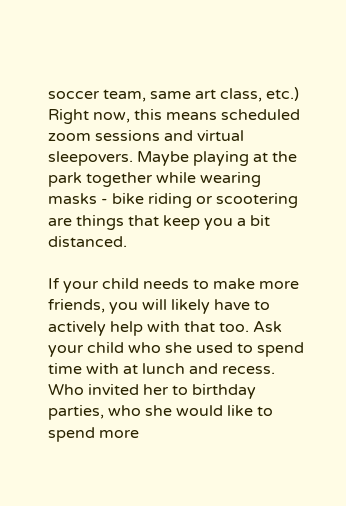soccer team, same art class, etc.) Right now, this means scheduled zoom sessions and virtual sleepovers. Maybe playing at the park together while wearing masks - bike riding or scootering are things that keep you a bit distanced.

If your child needs to make more friends, you will likely have to actively help with that too. Ask your child who she used to spend time with at lunch and recess. Who invited her to birthday parties, who she would like to spend more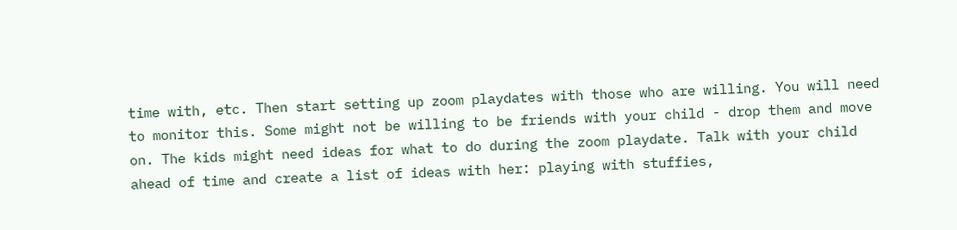time with, etc. Then start setting up zoom playdates with those who are willing. You will need to monitor this. Some might not be willing to be friends with your child - drop them and move on. The kids might need ideas for what to do during the zoom playdate. Talk with your child ahead of time and create a list of ideas with her: playing with stuffies,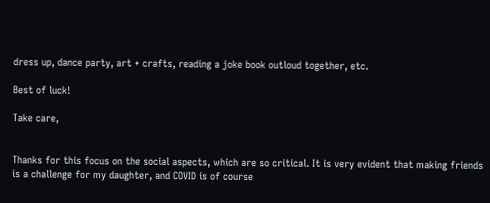dress up, dance party, art + crafts, reading a joke book outloud together, etc.

Best of luck!

Take care,


Thanks for this focus on the social aspects, which are so critical. It is very evident that making friends is a challenge for my daughter, and COVID is of course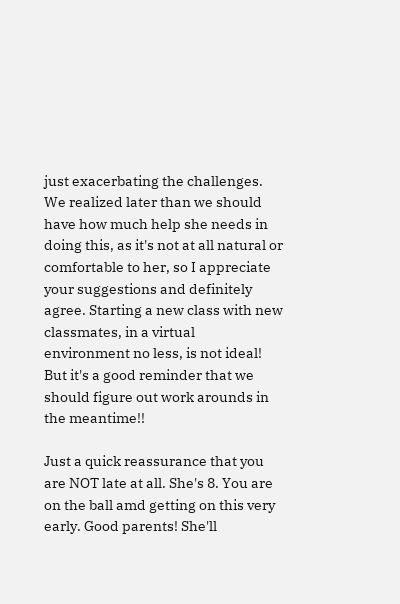just exacerbating the challenges. We realized later than we should have how much help she needs in doing this, as it's not at all natural or comfortable to her, so I appreciate your suggestions and definitely agree. Starting a new class with new classmates, in a virtual environment no less, is not ideal! But it's a good reminder that we should figure out work arounds in the meantime!!

Just a quick reassurance that you are NOT late at all. She's 8. You are on the ball amd getting on this very early. Good parents! She'll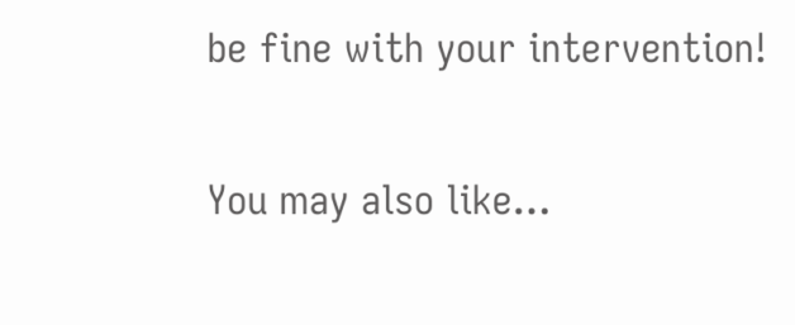be fine with your intervention!

You may also like...